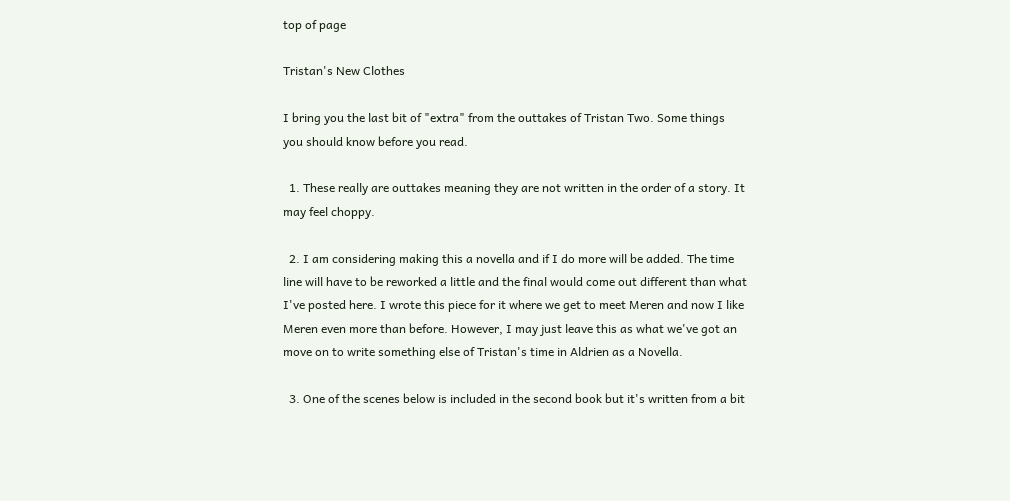top of page

Tristan's New Clothes

I bring you the last bit of "extra" from the outtakes of Tristan Two. Some things you should know before you read.

  1. These really are outtakes meaning they are not written in the order of a story. It may feel choppy.

  2. I am considering making this a novella and if I do more will be added. The time line will have to be reworked a little and the final would come out different than what I've posted here. I wrote this piece for it where we get to meet Meren and now I like Meren even more than before. However, I may just leave this as what we've got an move on to write something else of Tristan's time in Aldrien as a Novella.

  3. One of the scenes below is included in the second book but it's written from a bit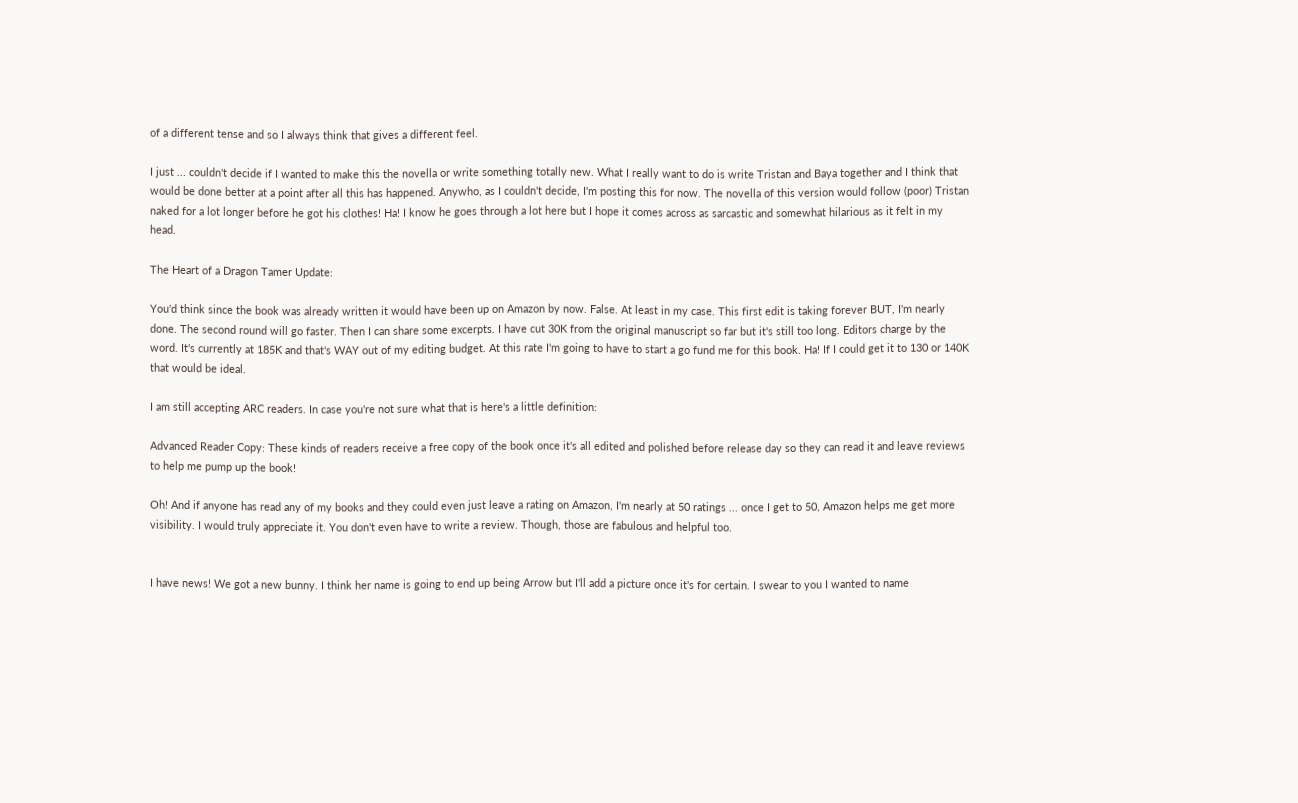of a different tense and so I always think that gives a different feel.

I just ... couldn't decide if I wanted to make this the novella or write something totally new. What I really want to do is write Tristan and Baya together and I think that would be done better at a point after all this has happened. Anywho, as I couldn't decide, I'm posting this for now. The novella of this version would follow (poor) Tristan naked for a lot longer before he got his clothes! Ha! I know he goes through a lot here but I hope it comes across as sarcastic and somewhat hilarious as it felt in my head.

The Heart of a Dragon Tamer Update:

You'd think since the book was already written it would have been up on Amazon by now. False. At least in my case. This first edit is taking forever BUT, I'm nearly done. The second round will go faster. Then I can share some excerpts. I have cut 30K from the original manuscript so far but it's still too long. Editors charge by the word. It's currently at 185K and that's WAY out of my editing budget. At this rate I'm going to have to start a go fund me for this book. Ha! If I could get it to 130 or 140K that would be ideal.

I am still accepting ARC readers. In case you're not sure what that is here's a little definition:

Advanced Reader Copy: These kinds of readers receive a free copy of the book once it's all edited and polished before release day so they can read it and leave reviews to help me pump up the book!

Oh! And if anyone has read any of my books and they could even just leave a rating on Amazon, I'm nearly at 50 ratings ... once I get to 50, Amazon helps me get more visibility. I would truly appreciate it. You don't even have to write a review. Though, those are fabulous and helpful too.


I have news! We got a new bunny. I think her name is going to end up being Arrow but I'll add a picture once it's for certain. I swear to you I wanted to name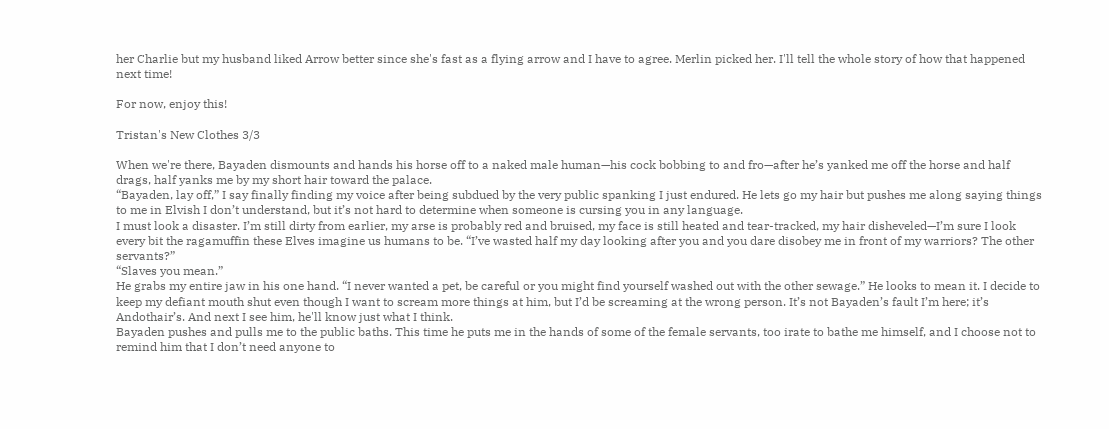her Charlie but my husband liked Arrow better since she's fast as a flying arrow and I have to agree. Merlin picked her. I'll tell the whole story of how that happened next time!

For now, enjoy this!

Tristan's New Clothes 3/3

When we're there, Bayaden dismounts and hands his horse off to a naked male human—his cock bobbing to and fro—after he’s yanked me off the horse and half drags, half yanks me by my short hair toward the palace.
“Bayaden, lay off,” I say finally finding my voice after being subdued by the very public spanking I just endured. He lets go my hair but pushes me along saying things to me in Elvish I don’t understand, but it’s not hard to determine when someone is cursing you in any language.
I must look a disaster. I’m still dirty from earlier, my arse is probably red and bruised, my face is still heated and tear-tracked, my hair disheveled—I’m sure I look every bit the ragamuffin these Elves imagine us humans to be. “I’ve wasted half my day looking after you and you dare disobey me in front of my warriors? The other servants?”
“Slaves you mean.”
He grabs my entire jaw in his one hand. “I never wanted a pet, be careful or you might find yourself washed out with the other sewage.” He looks to mean it. I decide to keep my defiant mouth shut even though I want to scream more things at him, but I’d be screaming at the wrong person. It’s not Bayaden’s fault I’m here; it’s Andothair’s. And next I see him, he'll know just what I think.
Bayaden pushes and pulls me to the public baths. This time he puts me in the hands of some of the female servants, too irate to bathe me himself, and I choose not to remind him that I don’t need anyone to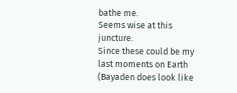bathe me.
Seems wise at this juncture.
Since these could be my last moments on Earth (Bayaden does look like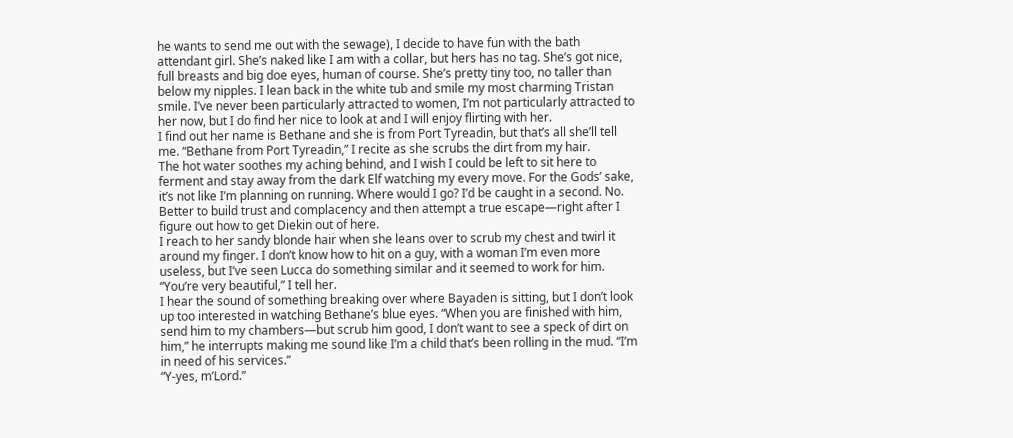he wants to send me out with the sewage), I decide to have fun with the bath attendant girl. She’s naked like I am with a collar, but hers has no tag. She’s got nice, full breasts and big doe eyes, human of course. She’s pretty tiny too, no taller than below my nipples. I lean back in the white tub and smile my most charming Tristan smile. I’ve never been particularly attracted to women, I’m not particularly attracted to her now, but I do find her nice to look at and I will enjoy flirting with her.
I find out her name is Bethane and she is from Port Tyreadin, but that’s all she’ll tell me. “Bethane from Port Tyreadin,” I recite as she scrubs the dirt from my hair.
The hot water soothes my aching behind, and I wish I could be left to sit here to ferment and stay away from the dark Elf watching my every move. For the Gods’ sake, it’s not like I’m planning on running. Where would I go? I’d be caught in a second. No. Better to build trust and complacency and then attempt a true escape—right after I figure out how to get Diekin out of here.
I reach to her sandy blonde hair when she leans over to scrub my chest and twirl it around my finger. I don’t know how to hit on a guy, with a woman I’m even more useless, but I’ve seen Lucca do something similar and it seemed to work for him. “You’re very beautiful,” I tell her.
I hear the sound of something breaking over where Bayaden is sitting, but I don’t look up too interested in watching Bethane’s blue eyes. “When you are finished with him, send him to my chambers—but scrub him good, I don’t want to see a speck of dirt on him,” he interrupts making me sound like I’m a child that’s been rolling in the mud. “I’m in need of his services.”
“Y-yes, m’Lord.”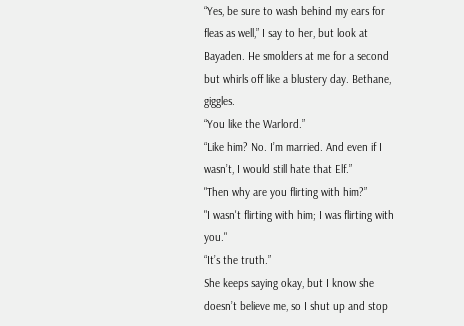“Yes, be sure to wash behind my ears for fleas as well,” I say to her, but look at Bayaden. He smolders at me for a second but whirls off like a blustery day. Bethane, giggles.
“You like the Warlord.”
“Like him? No. I’m married. And even if I wasn’t, I would still hate that Elf.”
"Then why are you flirting with him?”
"I wasn't flirting with him; I was flirting with you."
“It’s the truth.”
She keeps saying okay, but I know she doesn’t believe me, so I shut up and stop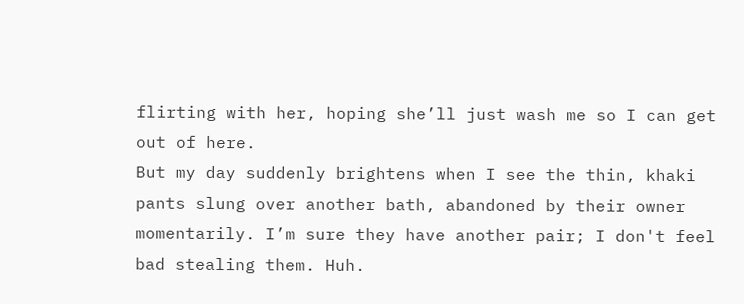flirting with her, hoping she’ll just wash me so I can get out of here.
But my day suddenly brightens when I see the thin, khaki pants slung over another bath, abandoned by their owner momentarily. I’m sure they have another pair; I don't feel bad stealing them. Huh.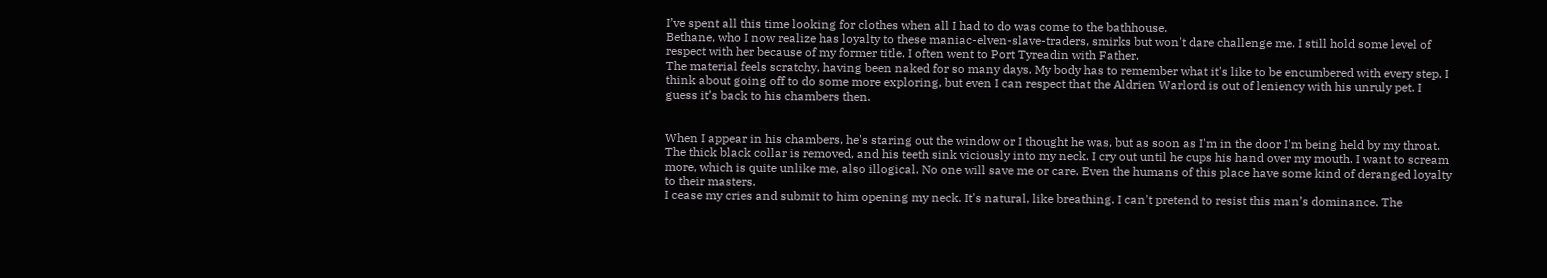I’ve spent all this time looking for clothes when all I had to do was come to the bathhouse.
Bethane, who I now realize has loyalty to these maniac-elven-slave-traders, smirks but won't dare challenge me. I still hold some level of respect with her because of my former title. I often went to Port Tyreadin with Father.
The material feels scratchy, having been naked for so many days. My body has to remember what it's like to be encumbered with every step. I think about going off to do some more exploring, but even I can respect that the Aldrien Warlord is out of leniency with his unruly pet. I guess it’s back to his chambers then.


When I appear in his chambers, he's staring out the window or I thought he was, but as soon as I'm in the door I'm being held by my throat. The thick black collar is removed, and his teeth sink viciously into my neck. I cry out until he cups his hand over my mouth. I want to scream more, which is quite unlike me, also illogical. No one will save me or care. Even the humans of this place have some kind of deranged loyalty to their masters.
I cease my cries and submit to him opening my neck. It's natural, like breathing. I can't pretend to resist this man’s dominance. The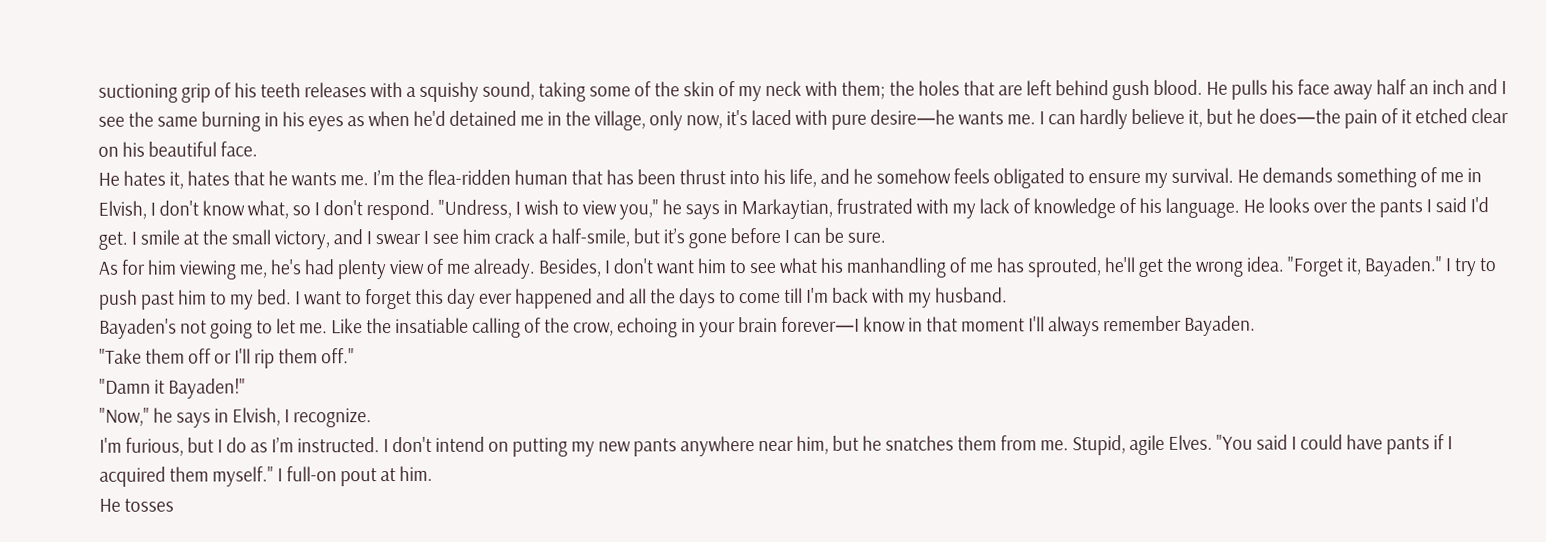suctioning grip of his teeth releases with a squishy sound, taking some of the skin of my neck with them; the holes that are left behind gush blood. He pulls his face away half an inch and I see the same burning in his eyes as when he'd detained me in the village, only now, it's laced with pure desire—he wants me. I can hardly believe it, but he does—the pain of it etched clear on his beautiful face.
He hates it, hates that he wants me. I’m the flea-ridden human that has been thrust into his life, and he somehow feels obligated to ensure my survival. He demands something of me in Elvish, I don't know what, so I don't respond. "Undress, I wish to view you," he says in Markaytian, frustrated with my lack of knowledge of his language. He looks over the pants I said I'd get. I smile at the small victory, and I swear I see him crack a half-smile, but it’s gone before I can be sure.
As for him viewing me, he's had plenty view of me already. Besides, I don't want him to see what his manhandling of me has sprouted, he'll get the wrong idea. "Forget it, Bayaden." I try to push past him to my bed. I want to forget this day ever happened and all the days to come till I'm back with my husband.
Bayaden's not going to let me. Like the insatiable calling of the crow, echoing in your brain forever—I know in that moment I'll always remember Bayaden.
"Take them off or I'll rip them off."
"Damn it Bayaden!"
"Now," he says in Elvish, I recognize.
I'm furious, but I do as I’m instructed. I don't intend on putting my new pants anywhere near him, but he snatches them from me. Stupid, agile Elves. "You said I could have pants if I acquired them myself." I full-on pout at him.
He tosses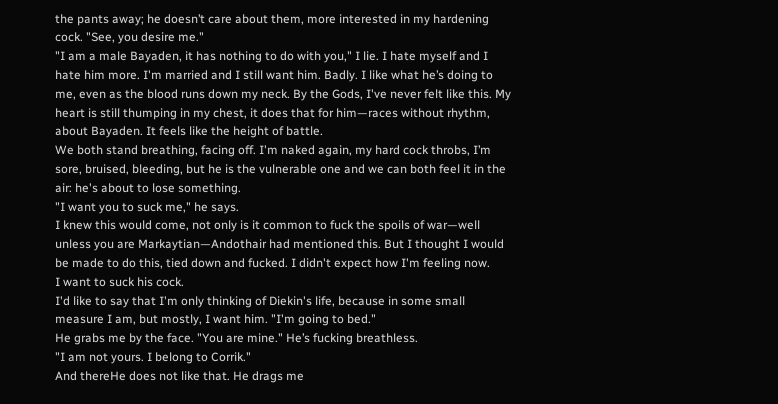the pants away; he doesn’t care about them, more interested in my hardening cock. "See, you desire me."
"I am a male Bayaden, it has nothing to do with you," I lie. I hate myself and I hate him more. I'm married and I still want him. Badly. I like what he’s doing to me, even as the blood runs down my neck. By the Gods, I've never felt like this. My heart is still thumping in my chest, it does that for him—races without rhythm, about Bayaden. It feels like the height of battle.
We both stand breathing, facing off. I'm naked again, my hard cock throbs, I’m sore, bruised, bleeding, but he is the vulnerable one and we can both feel it in the air: he's about to lose something.
"I want you to suck me," he says.
I knew this would come, not only is it common to fuck the spoils of war—well unless you are Markaytian—Andothair had mentioned this. But I thought I would be made to do this, tied down and fucked. I didn't expect how I'm feeling now.
I want to suck his cock.
I'd like to say that I'm only thinking of Diekin's life, because in some small measure I am, but mostly, I want him. "I'm going to bed."
He grabs me by the face. "You are mine." He’s fucking breathless.
"I am not yours. I belong to Corrik."
And thereHe does not like that. He drags me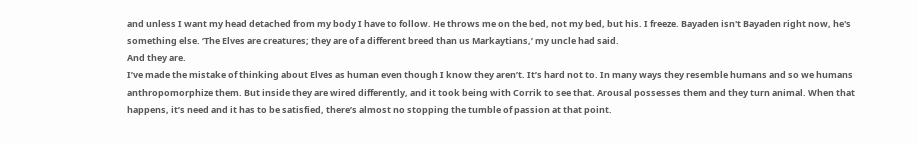and unless I want my head detached from my body I have to follow. He throws me on the bed, not my bed, but his. I freeze. Bayaden isn't Bayaden right now, he's something else. ‘The Elves are creatures; they are of a different breed than us Markaytians,’ my uncle had said.
And they are.
I’ve made the mistake of thinking about Elves as human even though I know they aren’t. It’s hard not to. In many ways they resemble humans and so we humans anthropomorphize them. But inside they are wired differently, and it took being with Corrik to see that. Arousal possesses them and they turn animal. When that happens, it’s need and it has to be satisfied, there’s almost no stopping the tumble of passion at that point.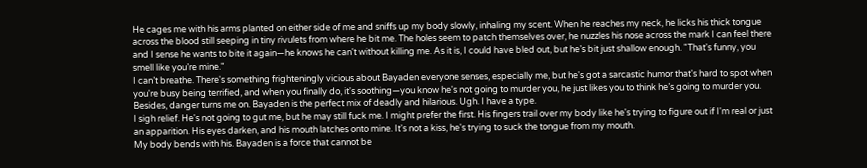He cages me with his arms planted on either side of me and sniffs up my body slowly, inhaling my scent. When he reaches my neck, he licks his thick tongue across the blood still seeping in tiny rivulets from where he bit me. The holes seem to patch themselves over, he nuzzles his nose across the mark I can feel there and I sense he wants to bite it again—he knows he can't without killing me. As it is, I could have bled out, but he’s bit just shallow enough. "That's funny, you smell like you’re mine."
I can’t breathe. There's something frighteningly vicious about Bayaden everyone senses, especially me, but he's got a sarcastic humor that's hard to spot when you're busy being terrified, and when you finally do, it's soothing—you know he's not going to murder you, he just likes you to think he’s going to murder you.
Besides, danger turns me on. Bayaden is the perfect mix of deadly and hilarious. Ugh. I have a type.
I sigh relief. He's not going to gut me, but he may still fuck me. I might prefer the first. His fingers trail over my body like he's trying to figure out if I'm real or just an apparition. His eyes darken, and his mouth latches onto mine. It's not a kiss, he's trying to suck the tongue from my mouth.
My body bends with his. Bayaden is a force that cannot be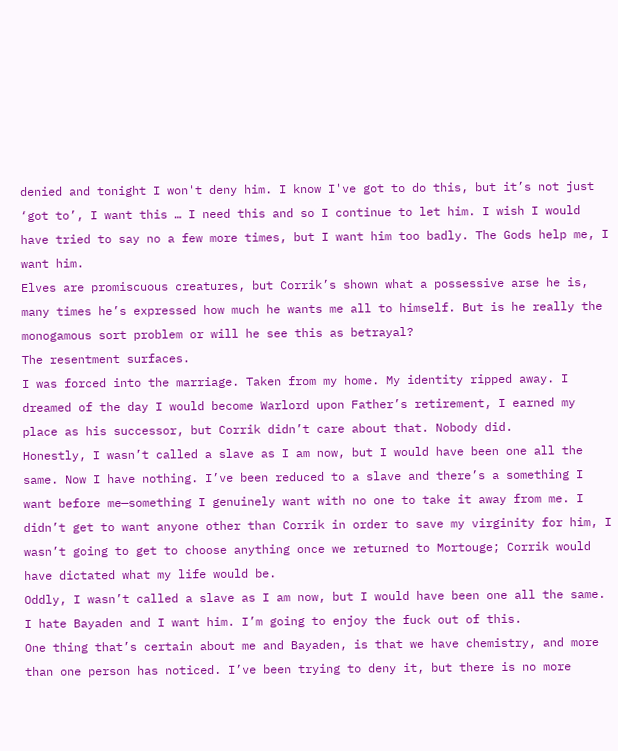denied and tonight I won't deny him. I know I've got to do this, but it’s not just ‘got to’, I want this … I need this and so I continue to let him. I wish I would have tried to say no a few more times, but I want him too badly. The Gods help me, I want him.
Elves are promiscuous creatures, but Corrik’s shown what a possessive arse he is, many times he’s expressed how much he wants me all to himself. But is he really the monogamous sort problem or will he see this as betrayal?
The resentment surfaces.
I was forced into the marriage. Taken from my home. My identity ripped away. I dreamed of the day I would become Warlord upon Father’s retirement, I earned my place as his successor, but Corrik didn’t care about that. Nobody did.
Honestly, I wasn’t called a slave as I am now, but I would have been one all the same. Now I have nothing. I’ve been reduced to a slave and there’s a something I want before me—something I genuinely want with no one to take it away from me. I didn’t get to want anyone other than Corrik in order to save my virginity for him, I wasn’t going to get to choose anything once we returned to Mortouge; Corrik would have dictated what my life would be.
Oddly, I wasn’t called a slave as I am now, but I would have been one all the same.
I hate Bayaden and I want him. I’m going to enjoy the fuck out of this.
One thing that’s certain about me and Bayaden, is that we have chemistry, and more than one person has noticed. I’ve been trying to deny it, but there is no more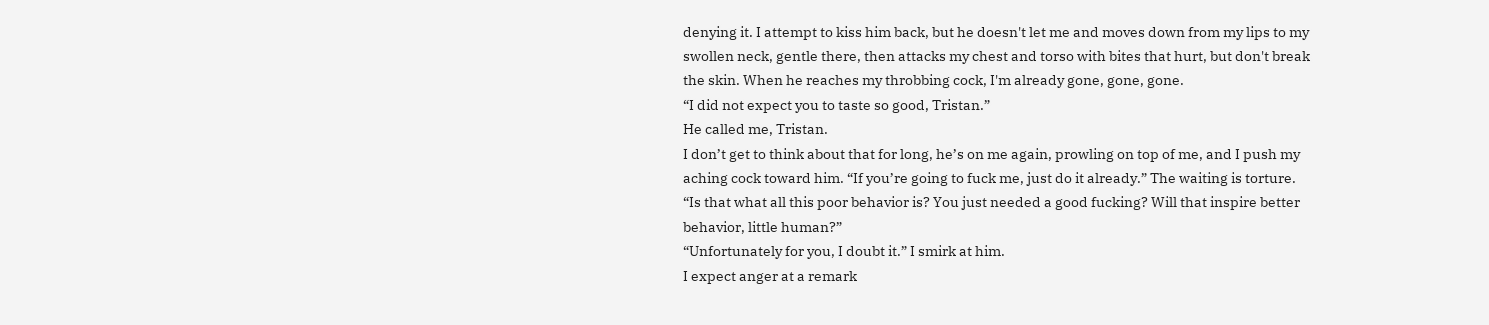denying it. I attempt to kiss him back, but he doesn't let me and moves down from my lips to my swollen neck, gentle there, then attacks my chest and torso with bites that hurt, but don't break the skin. When he reaches my throbbing cock, I'm already gone, gone, gone.
“I did not expect you to taste so good, Tristan.”
He called me, Tristan.
I don’t get to think about that for long, he’s on me again, prowling on top of me, and I push my aching cock toward him. “If you’re going to fuck me, just do it already.” The waiting is torture.
“Is that what all this poor behavior is? You just needed a good fucking? Will that inspire better behavior, little human?”
“Unfortunately for you, I doubt it.” I smirk at him.
I expect anger at a remark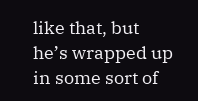like that, but he’s wrapped up in some sort of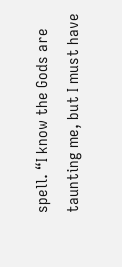spell. “I know the Gods are taunting me, but I must have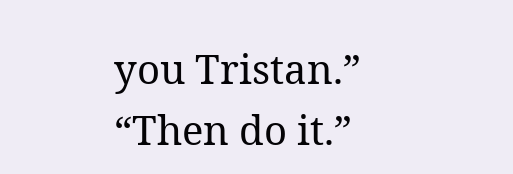you Tristan.”
“Then do it.”